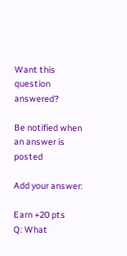Want this question answered?

Be notified when an answer is posted

Add your answer:

Earn +20 pts
Q: What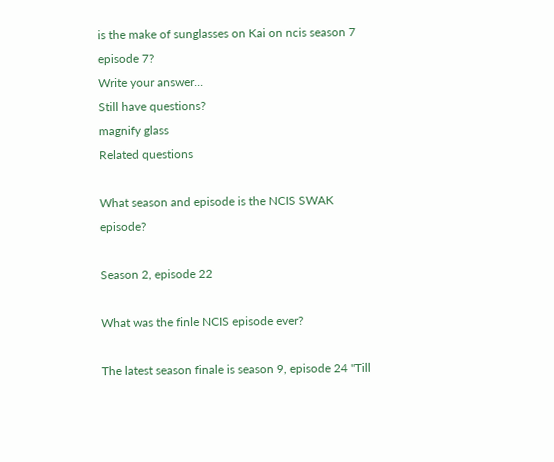is the make of sunglasses on Kai on ncis season 7 episode 7?
Write your answer...
Still have questions?
magnify glass
Related questions

What season and episode is the NCIS SWAK episode?

Season 2, episode 22

What was the finle NCIS episode ever?

The latest season finale is season 9, episode 24 "Till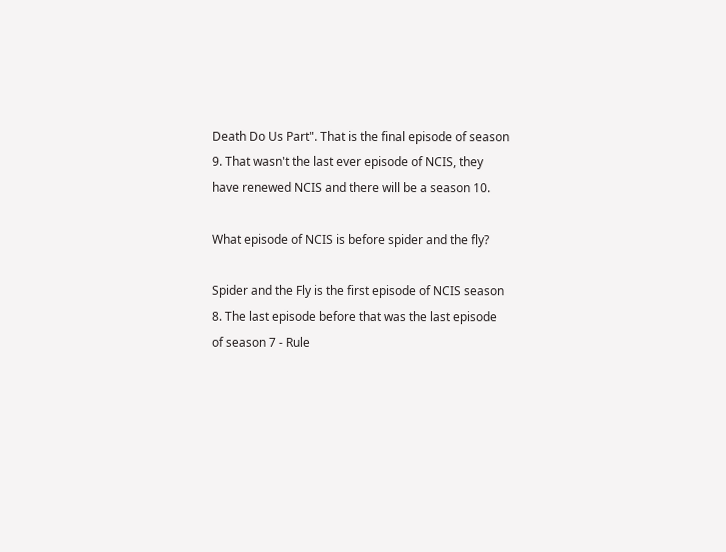Death Do Us Part". That is the final episode of season 9. That wasn't the last ever episode of NCIS, they have renewed NCIS and there will be a season 10.

What episode of NCIS is before spider and the fly?

Spider and the Fly is the first episode of NCIS season 8. The last episode before that was the last episode of season 7 - Rule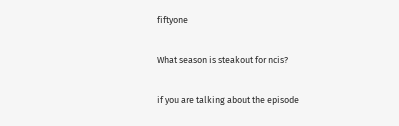fiftyone

What season is steakout for ncis?

if you are talking about the episode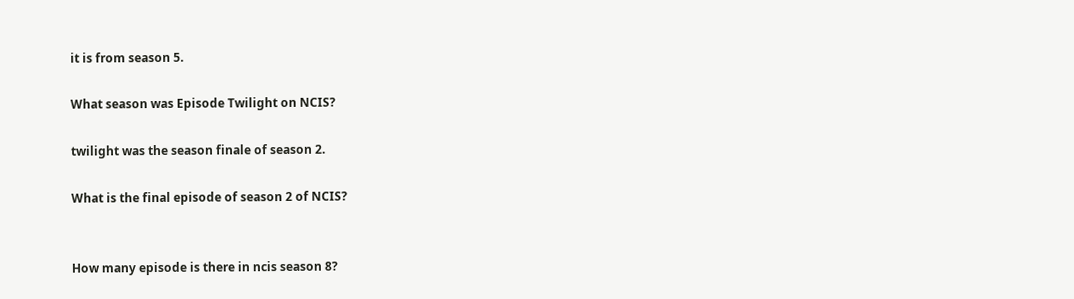it is from season 5.

What season was Episode Twilight on NCIS?

twilight was the season finale of season 2.

What is the final episode of season 2 of NCIS?


How many episode is there in ncis season 8?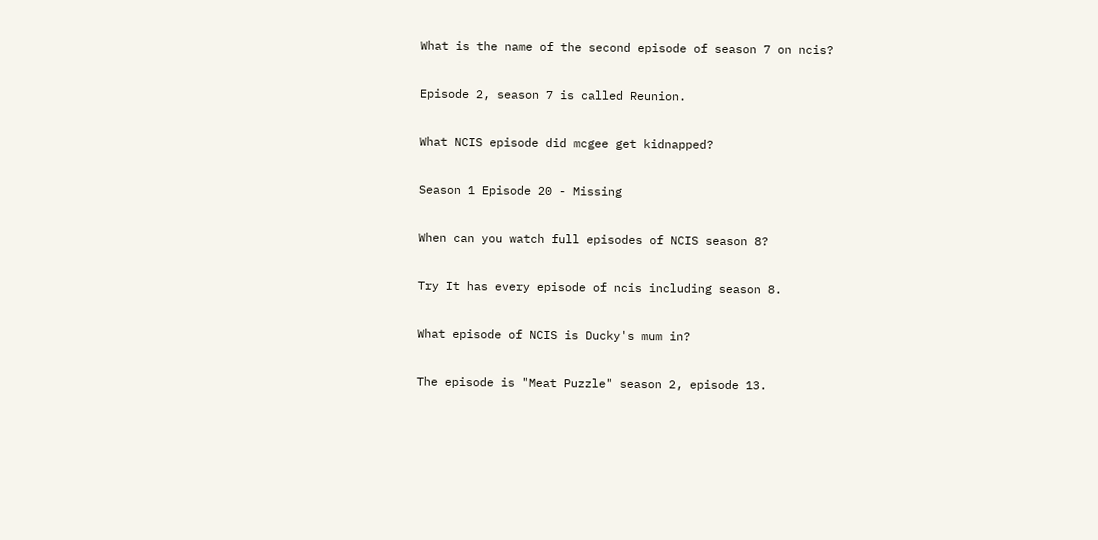What is the name of the second episode of season 7 on ncis?

Episode 2, season 7 is called Reunion.

What NCIS episode did mcgee get kidnapped?

Season 1 Episode 20 - Missing

When can you watch full episodes of NCIS season 8?

Try It has every episode of ncis including season 8.

What episode of NCIS is Ducky's mum in?

The episode is "Meat Puzzle" season 2, episode 13.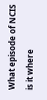What episode of NCIS is it where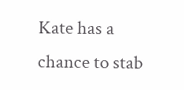Kate has a chance to stab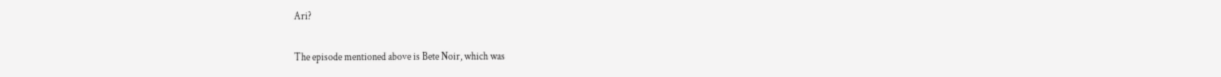Ari?

The episode mentioned above is Bete Noir, which was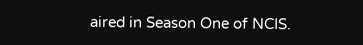aired in Season One of NCIS.